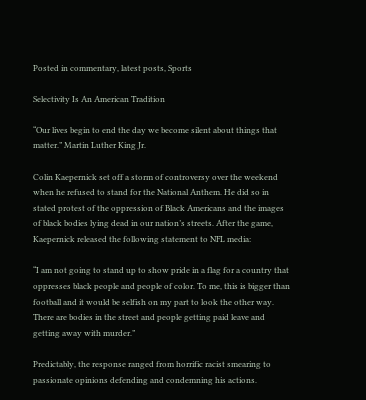Posted in commentary, latest posts, Sports

Selectivity Is An American Tradition

“Our lives begin to end the day we become silent about things that matter.” Martin Luther King Jr.

Colin Kaepernick set off a storm of controversy over the weekend when he refused to stand for the National Anthem. He did so in stated protest of the oppression of Black Americans and the images of black bodies lying dead in our nation’s streets. After the game, Kaepernick released the following statement to NFL media:

“I am not going to stand up to show pride in a flag for a country that oppresses black people and people of color. To me, this is bigger than football and it would be selfish on my part to look the other way. There are bodies in the street and people getting paid leave and getting away with murder.”

Predictably, the response ranged from horrific racist smearing to passionate opinions defending and condemning his actions.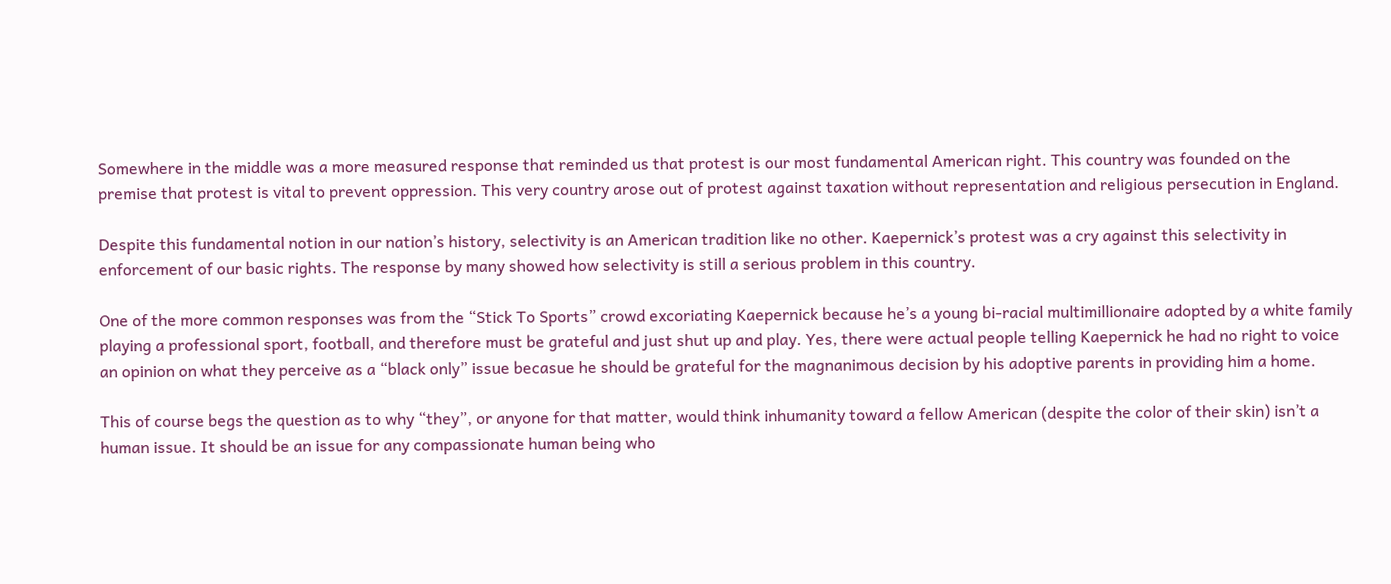Somewhere in the middle was a more measured response that reminded us that protest is our most fundamental American right. This country was founded on the premise that protest is vital to prevent oppression. This very country arose out of protest against taxation without representation and religious persecution in England.

Despite this fundamental notion in our nation’s history, selectivity is an American tradition like no other. Kaepernick’s protest was a cry against this selectivity in enforcement of our basic rights. The response by many showed how selectivity is still a serious problem in this country.

One of the more common responses was from the “Stick To Sports” crowd excoriating Kaepernick because he’s a young bi-racial multimillionaire adopted by a white family playing a professional sport, football, and therefore must be grateful and just shut up and play. Yes, there were actual people telling Kaepernick he had no right to voice an opinion on what they perceive as a “black only” issue becasue he should be grateful for the magnanimous decision by his adoptive parents in providing him a home.

This of course begs the question as to why “they”, or anyone for that matter, would think inhumanity toward a fellow American (despite the color of their skin) isn’t a human issue. It should be an issue for any compassionate human being who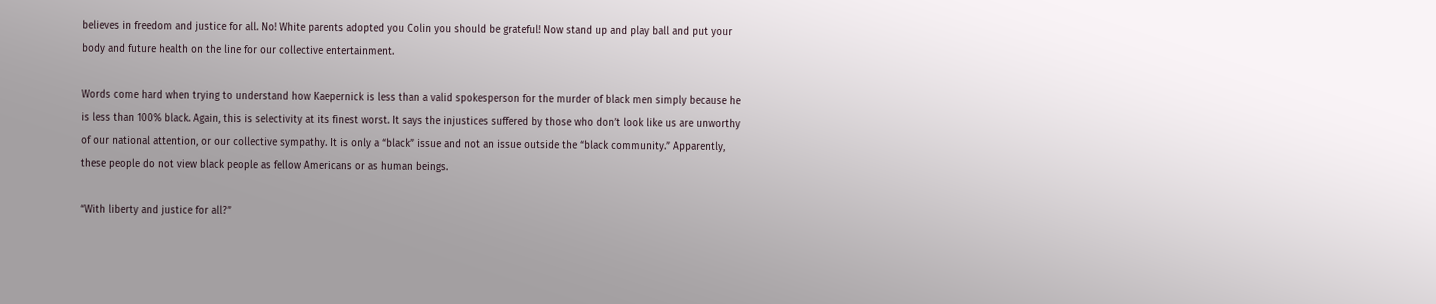believes in freedom and justice for all. No! White parents adopted you Colin you should be grateful! Now stand up and play ball and put your body and future health on the line for our collective entertainment.

Words come hard when trying to understand how Kaepernick is less than a valid spokesperson for the murder of black men simply because he is less than 100% black. Again, this is selectivity at its finest worst. It says the injustices suffered by those who don’t look like us are unworthy of our national attention, or our collective sympathy. It is only a “black” issue and not an issue outside the “black community.” Apparently, these people do not view black people as fellow Americans or as human beings.

“With liberty and justice for all?”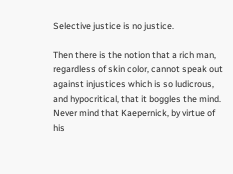Selective justice is no justice.

Then there is the notion that a rich man, regardless of skin color, cannot speak out against injustices which is so ludicrous, and hypocritical, that it boggles the mind. Never mind that Kaepernick, by virtue of his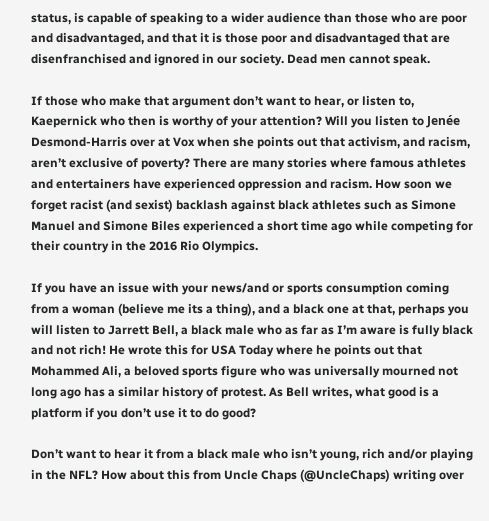status, is capable of speaking to a wider audience than those who are poor and disadvantaged, and that it is those poor and disadvantaged that are disenfranchised and ignored in our society. Dead men cannot speak.

If those who make that argument don’t want to hear, or listen to, Kaepernick who then is worthy of your attention? Will you listen to Jenée Desmond-Harris over at Vox when she points out that activism, and racism, aren’t exclusive of poverty? There are many stories where famous athletes and entertainers have experienced oppression and racism. How soon we forget racist (and sexist) backlash against black athletes such as Simone Manuel and Simone Biles experienced a short time ago while competing for their country in the 2016 Rio Olympics.

If you have an issue with your news/and or sports consumption coming from a woman (believe me its a thing), and a black one at that, perhaps you will listen to Jarrett Bell, a black male who as far as I’m aware is fully black and not rich! He wrote this for USA Today where he points out that Mohammed Ali, a beloved sports figure who was universally mourned not long ago has a similar history of protest. As Bell writes, what good is a platform if you don’t use it to do good?

Don’t want to hear it from a black male who isn’t young, rich and/or playing in the NFL? How about this from Uncle Chaps (@UncleChaps) writing over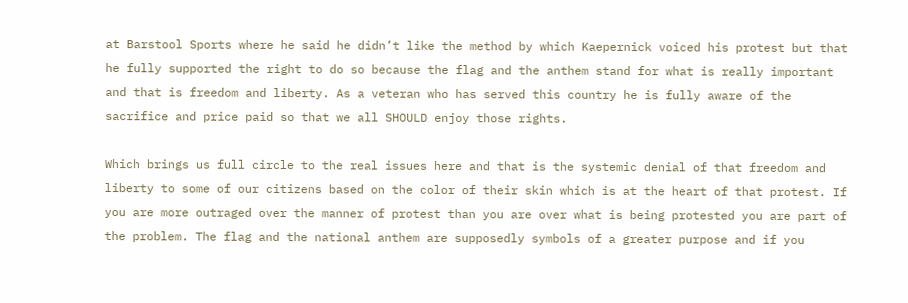at Barstool Sports where he said he didn’t like the method by which Kaepernick voiced his protest but that he fully supported the right to do so because the flag and the anthem stand for what is really important and that is freedom and liberty. As a veteran who has served this country he is fully aware of the sacrifice and price paid so that we all SHOULD enjoy those rights.

Which brings us full circle to the real issues here and that is the systemic denial of that freedom and liberty to some of our citizens based on the color of their skin which is at the heart of that protest. If you are more outraged over the manner of protest than you are over what is being protested you are part of the problem. The flag and the national anthem are supposedly symbols of a greater purpose and if you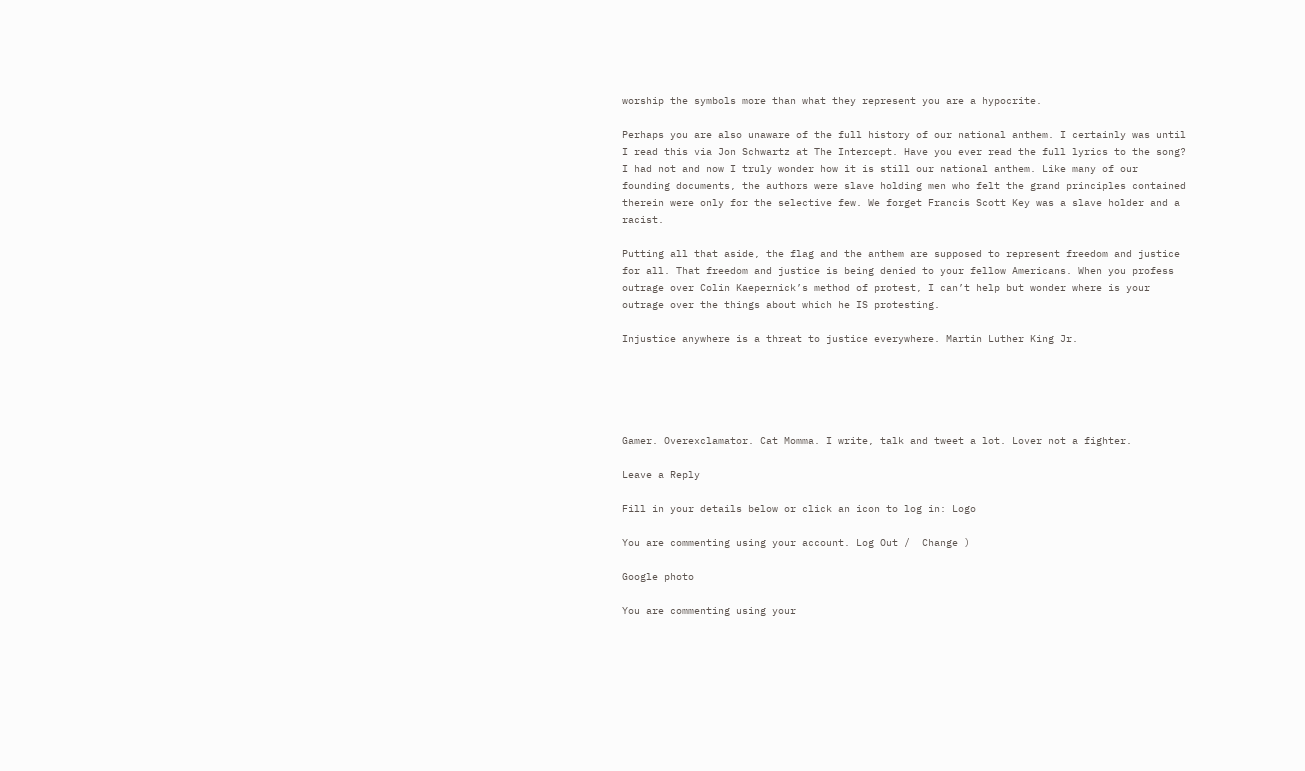worship the symbols more than what they represent you are a hypocrite.

Perhaps you are also unaware of the full history of our national anthem. I certainly was until I read this via Jon Schwartz at The Intercept. Have you ever read the full lyrics to the song? I had not and now I truly wonder how it is still our national anthem. Like many of our founding documents, the authors were slave holding men who felt the grand principles contained therein were only for the selective few. We forget Francis Scott Key was a slave holder and a racist.

Putting all that aside, the flag and the anthem are supposed to represent freedom and justice for all. That freedom and justice is being denied to your fellow Americans. When you profess outrage over Colin Kaepernick’s method of protest, I can’t help but wonder where is your outrage over the things about which he IS protesting.

Injustice anywhere is a threat to justice everywhere. Martin Luther King Jr.





Gamer. Overexclamator. Cat Momma. I write, talk and tweet a lot. Lover not a fighter.

Leave a Reply

Fill in your details below or click an icon to log in: Logo

You are commenting using your account. Log Out /  Change )

Google photo

You are commenting using your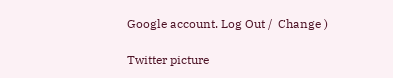Google account. Log Out /  Change )

Twitter picture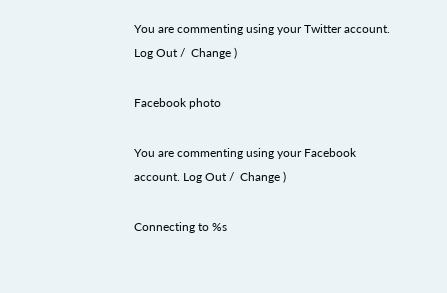You are commenting using your Twitter account. Log Out /  Change )

Facebook photo

You are commenting using your Facebook account. Log Out /  Change )

Connecting to %s